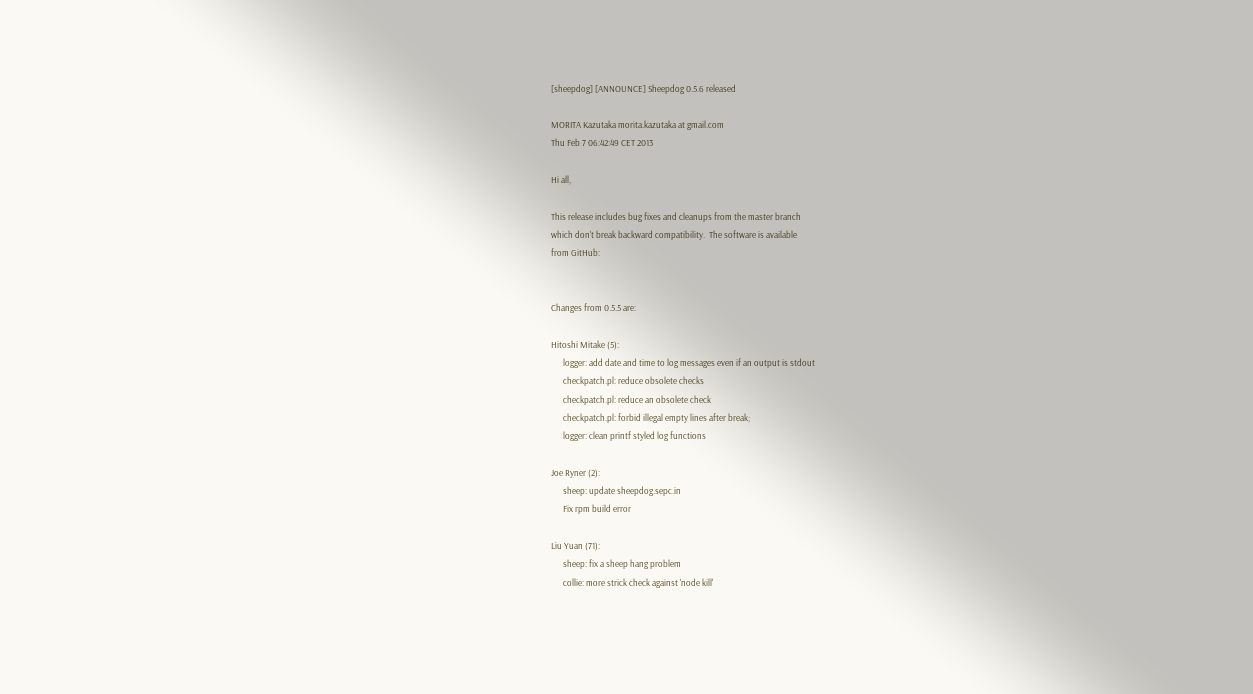[sheepdog] [ANNOUNCE] Sheepdog 0.5.6 released

MORITA Kazutaka morita.kazutaka at gmail.com
Thu Feb 7 06:42:49 CET 2013

Hi all,

This release includes bug fixes and cleanups from the master branch
which don't break backward compatibility.  The software is available
from GitHub:


Changes from 0.5.5 are:

Hitoshi Mitake (5):
      logger: add date and time to log messages even if an output is stdout
      checkpatch.pl: reduce obsolete checks
      checkpatch.pl: reduce an obsolete check
      checkpatch.pl: forbid illegal empty lines after break;
      logger: clean printf styled log functions

Joe Ryner (2):
      sheep: update sheepdog.sepc.in
      Fix rpm build error

Liu Yuan (71):
      sheep: fix a sheep hang problem
      collie: more strick check against 'node kill'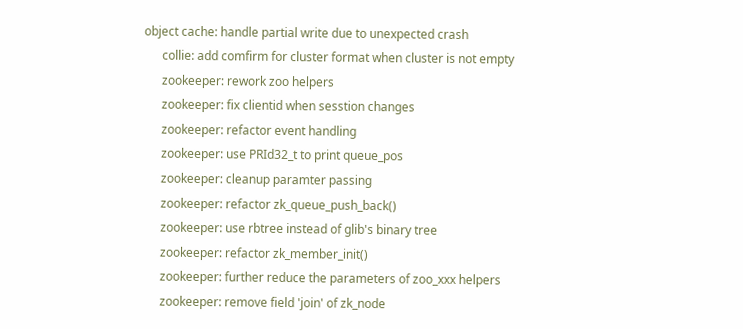object cache: handle partial write due to unexpected crash
      collie: add comfirm for cluster format when cluster is not empty
      zookeeper: rework zoo helpers
      zookeeper: fix clientid when sesstion changes
      zookeeper: refactor event handling
      zookeeper: use PRId32_t to print queue_pos
      zookeeper: cleanup paramter passing
      zookeeper: refactor zk_queue_push_back()
      zookeeper: use rbtree instead of glib's binary tree
      zookeeper: refactor zk_member_init()
      zookeeper: further reduce the parameters of zoo_xxx helpers
      zookeeper: remove field 'join' of zk_node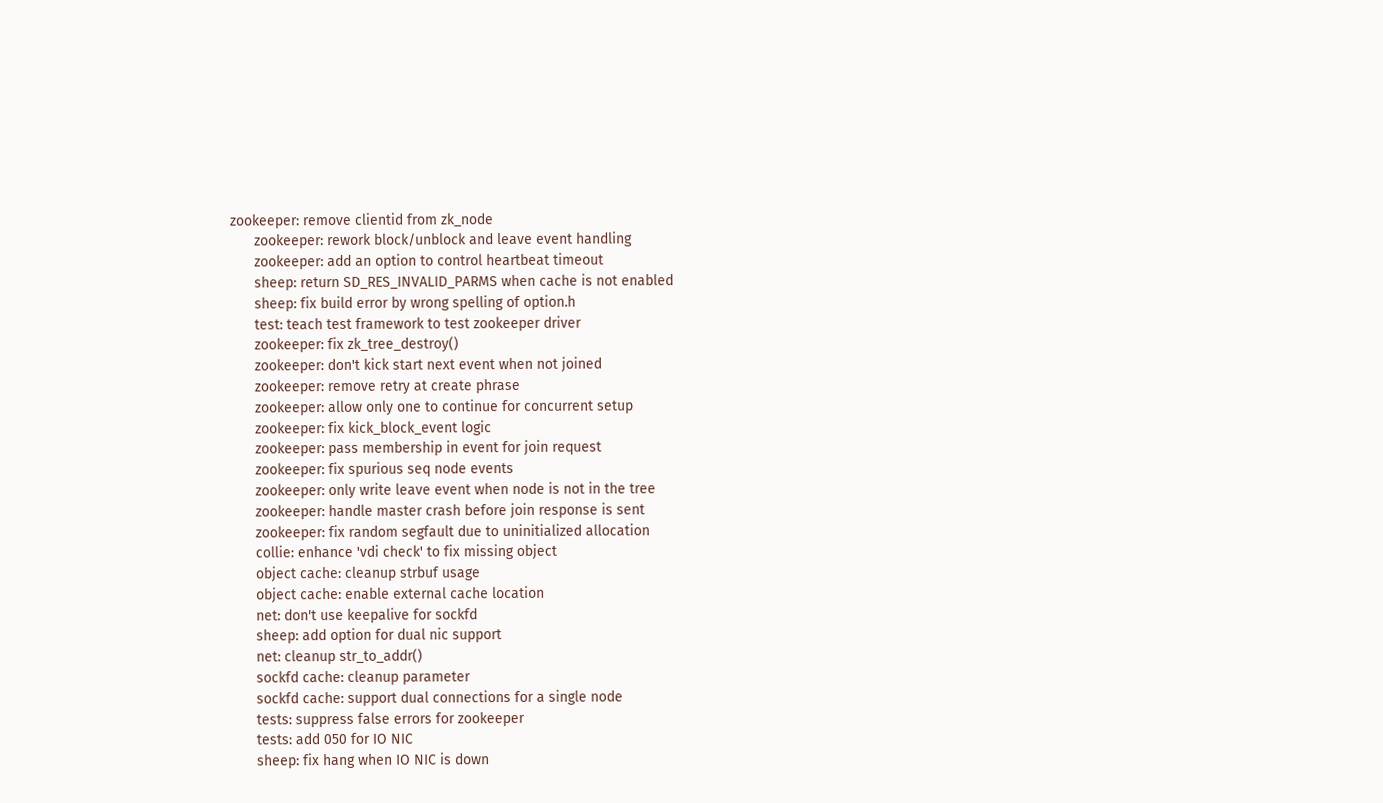zookeeper: remove clientid from zk_node
      zookeeper: rework block/unblock and leave event handling
      zookeeper: add an option to control heartbeat timeout
      sheep: return SD_RES_INVALID_PARMS when cache is not enabled
      sheep: fix build error by wrong spelling of option.h
      test: teach test framework to test zookeeper driver
      zookeeper: fix zk_tree_destroy()
      zookeeper: don't kick start next event when not joined
      zookeeper: remove retry at create phrase
      zookeeper: allow only one to continue for concurrent setup
      zookeeper: fix kick_block_event logic
      zookeeper: pass membership in event for join request
      zookeeper: fix spurious seq node events
      zookeeper: only write leave event when node is not in the tree
      zookeeper: handle master crash before join response is sent
      zookeeper: fix random segfault due to uninitialized allocation
      collie: enhance 'vdi check' to fix missing object
      object cache: cleanup strbuf usage
      object cache: enable external cache location
      net: don't use keepalive for sockfd
      sheep: add option for dual nic support
      net: cleanup str_to_addr()
      sockfd cache: cleanup parameter
      sockfd cache: support dual connections for a single node
      tests: suppress false errors for zookeeper
      tests: add 050 for IO NIC
      sheep: fix hang when IO NIC is down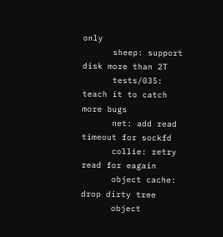only
      sheep: support disk more than 2T
      tests/035: teach it to catch more bugs
      net: add read timeout for sockfd
      collie: retry read for eagain
      object cache: drop dirty tree
      object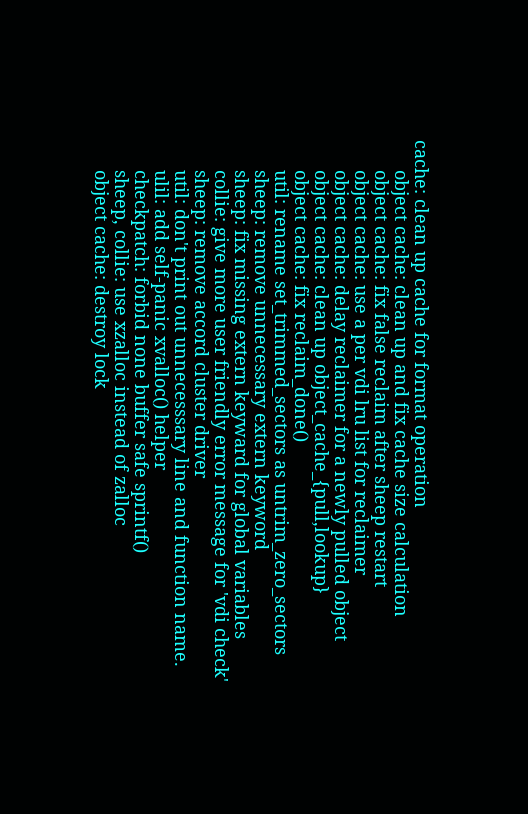cache: clean up cache for format operation
      object cache: clean up and fix cache size calculation
      object cache: fix false reclaim after sheep restart
      object cache: use a per vdi lru list for reclaimer
      object cache: delay reclaimer for a newly pulled object
      object cache: clean up object_cache_{pull,lookup}
      object cache: fix reclaim_done()
      util: rename set_trimmed_sectors as untrim_zero_sectors
      sheep: remove unnecessary extern keyword
      sheep: fix missing extern keyward for global variables
      collie: give more user friendly error message for 'vdi check'
      sheep: remove accord cluster driver
      util: don't print out unnecesssary line and function name.
      ulil: add self-panic xvalloc() helper
      checkpatch: forbid none buffer safe sprintf()
      sheep, collie: use xzalloc instead of zalloc
      object cache: destroy lock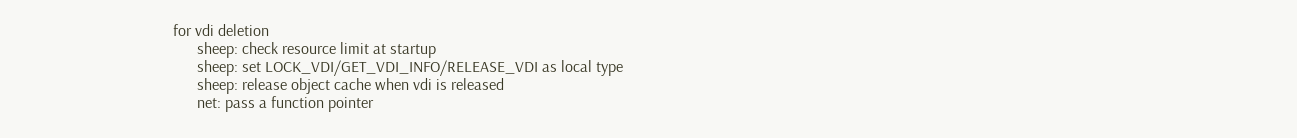for vdi deletion
      sheep: check resource limit at startup
      sheep: set LOCK_VDI/GET_VDI_INFO/RELEASE_VDI as local type
      sheep: release object cache when vdi is released
      net: pass a function pointer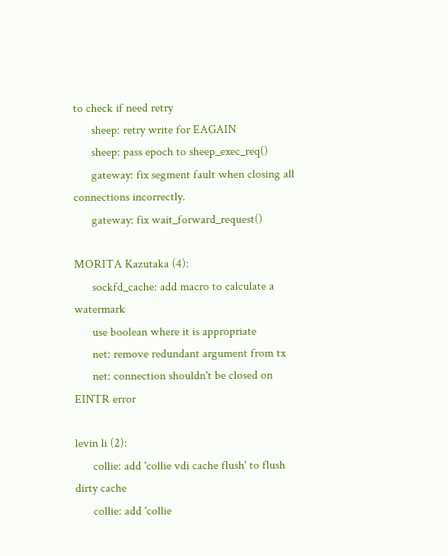to check if need retry
      sheep: retry write for EAGAIN
      sheep: pass epoch to sheep_exec_req()
      gateway: fix segment fault when closing all connections incorrectly.
      gateway: fix wait_forward_request()

MORITA Kazutaka (4):
      sockfd_cache: add macro to calculate a watermark
      use boolean where it is appropriate
      net: remove redundant argument from tx
      net: connection shouldn't be closed on EINTR error

levin li (2):
      collie: add 'collie vdi cache flush' to flush dirty cache
      collie: add 'collie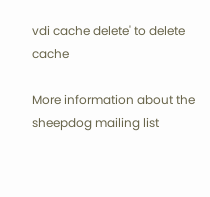vdi cache delete' to delete cache

More information about the sheepdog mailing list